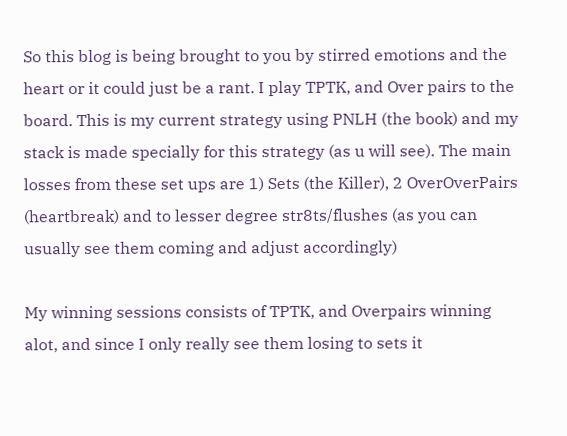So this blog is being brought to you by stirred emotions and the heart or it could just be a rant. I play TPTK, and Over pairs to the board. This is my current strategy using PNLH (the book) and my stack is made specially for this strategy (as u will see). The main losses from these set ups are 1) Sets (the Killer), 2 OverOverPairs (heartbreak) and to lesser degree str8ts/flushes (as you can usually see them coming and adjust accordingly)

My winning sessions consists of TPTK, and Overpairs winning alot, and since I only really see them losing to sets it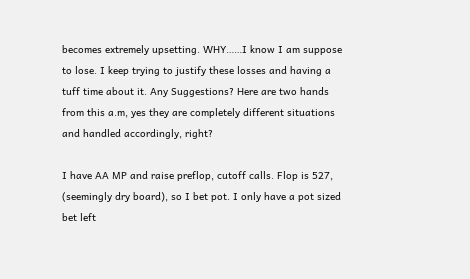becomes extremely upsetting. WHY……I know I am suppose to lose. I keep trying to justify these losses and having a tuff time about it. Any Suggestions? Here are two hands from this a.m, yes they are completely different situations and handled accordingly, right?

I have AA MP and raise preflop, cutoff calls. Flop is 527, (seemingly dry board), so I bet pot. I only have a pot sized bet left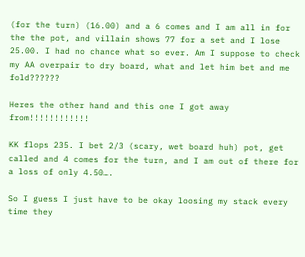(for the turn) (16.00) and a 6 comes and I am all in for the the pot, and villain shows 77 for a set and I lose 25.00. I had no chance what so ever. Am I suppose to check my AA overpair to dry board, what and let him bet and me fold??????

Heres the other hand and this one I got away from!!!!!!!!!!!!

KK flops 235. I bet 2/3 (scary, wet board huh) pot, get called and 4 comes for the turn, and I am out of there for a loss of only 4.50….

So I guess I just have to be okay loosing my stack every time they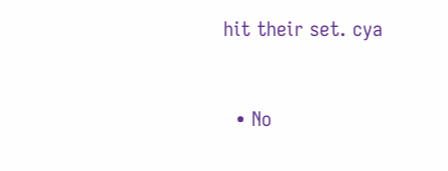hit their set. cya


  • No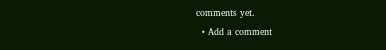comments yet.
  • Add a comment